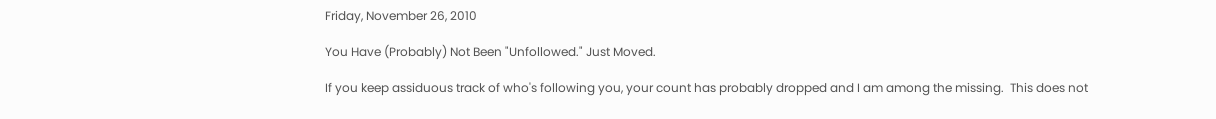Friday, November 26, 2010

You Have (Probably) Not Been "Unfollowed." Just Moved.

If you keep assiduous track of who's following you, your count has probably dropped and I am among the missing.  This does not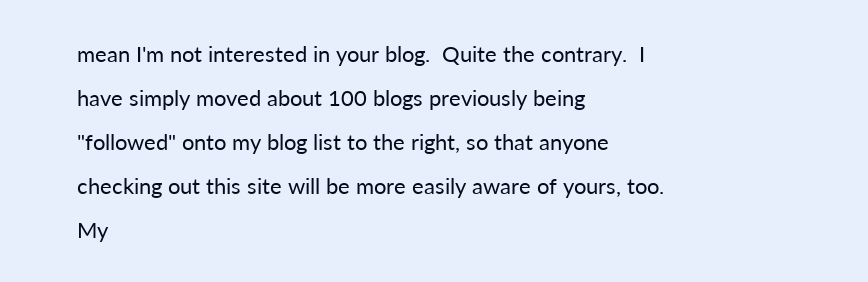mean I'm not interested in your blog.  Quite the contrary.  I have simply moved about 100 blogs previously being "followed" onto my blog list to the right, so that anyone checking out this site will be more easily aware of yours, too.  My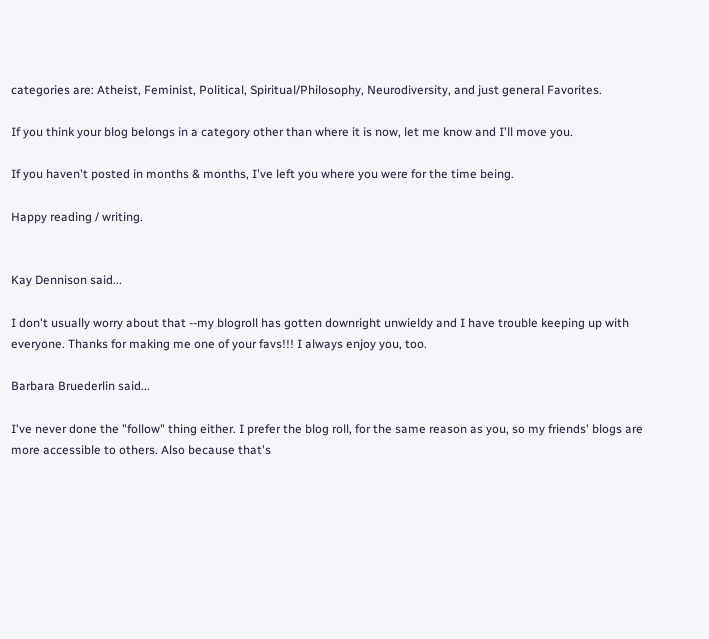categories are: Atheist, Feminist, Political, Spiritual/Philosophy, Neurodiversity, and just general Favorites.

If you think your blog belongs in a category other than where it is now, let me know and I'll move you.

If you haven't posted in months & months, I've left you where you were for the time being.

Happy reading / writing.


Kay Dennison said...

I don't usually worry about that --my blogroll has gotten downright unwieldy and I have trouble keeping up with everyone. Thanks for making me one of your favs!!! I always enjoy you, too.

Barbara Bruederlin said...

I've never done the "follow" thing either. I prefer the blog roll, for the same reason as you, so my friends' blogs are more accessible to others. Also because that's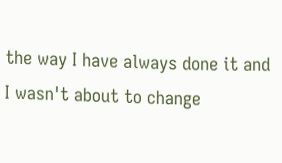the way I have always done it and I wasn't about to change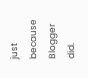just because Blogger did.